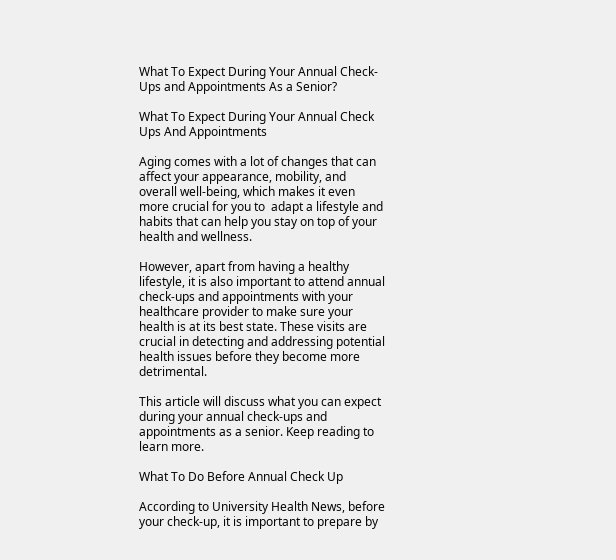What To Expect During Your Annual Check-Ups and Appointments As a Senior?

What To Expect During Your Annual Check Ups And Appointments

Aging comes with a lot of changes that can affect your appearance, mobility, and overall well-being, which makes it even more crucial for you to  adapt a lifestyle and habits that can help you stay on top of your health and wellness.

However, apart from having a healthy lifestyle, it is also important to attend annual check-ups and appointments with your healthcare provider to make sure your health is at its best state. These visits are crucial in detecting and addressing potential health issues before they become more detrimental.

This article will discuss what you can expect during your annual check-ups and appointments as a senior. Keep reading to learn more.

What To Do Before Annual Check Up

According to University Health News, before your check-up, it is important to prepare by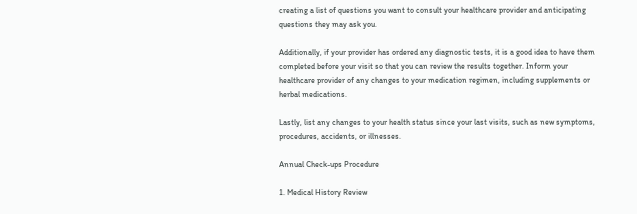creating a list of questions you want to consult your healthcare provider and anticipating questions they may ask you.

Additionally, if your provider has ordered any diagnostic tests, it is a good idea to have them completed before your visit so that you can review the results together. Inform your healthcare provider of any changes to your medication regimen, including supplements or herbal medications.

Lastly, list any changes to your health status since your last visits, such as new symptoms, procedures, accidents, or illnesses.

Annual Check-ups Procedure

1. Medical History Review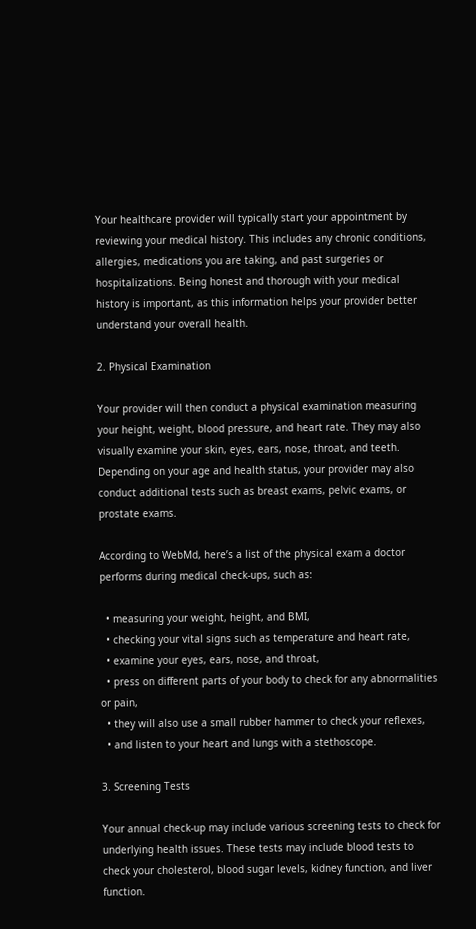Your healthcare provider will typically start your appointment by reviewing your medical history. This includes any chronic conditions, allergies, medications you are taking, and past surgeries or hospitalizations. Being honest and thorough with your medical history is important, as this information helps your provider better understand your overall health.

2. Physical Examination

Your provider will then conduct a physical examination measuring your height, weight, blood pressure, and heart rate. They may also visually examine your skin, eyes, ears, nose, throat, and teeth. Depending on your age and health status, your provider may also conduct additional tests such as breast exams, pelvic exams, or prostate exams.

According to WebMd, here’s a list of the physical exam a doctor performs during medical check-ups, such as:

  • measuring your weight, height, and BMI,
  • checking your vital signs such as temperature and heart rate,
  • examine your eyes, ears, nose, and throat,
  • press on different parts of your body to check for any abnormalities or pain,
  • they will also use a small rubber hammer to check your reflexes,
  • and listen to your heart and lungs with a stethoscope.

3. Screening Tests

Your annual check-up may include various screening tests to check for underlying health issues. These tests may include blood tests to check your cholesterol, blood sugar levels, kidney function, and liver function.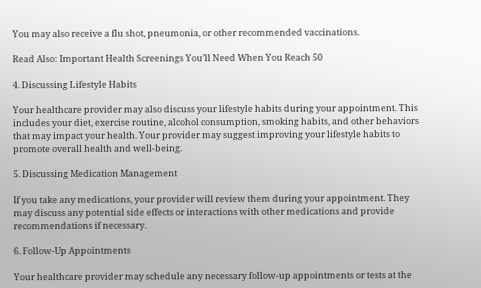You may also receive a flu shot, pneumonia, or other recommended vaccinations.

Read Also: Important Health Screenings You’ll Need When You Reach 50

4. Discussing Lifestyle Habits

Your healthcare provider may also discuss your lifestyle habits during your appointment. This includes your diet, exercise routine, alcohol consumption, smoking habits, and other behaviors that may impact your health. Your provider may suggest improving your lifestyle habits to promote overall health and well-being.

5. Discussing Medication Management

If you take any medications, your provider will review them during your appointment. They may discuss any potential side effects or interactions with other medications and provide recommendations if necessary.

6. Follow-Up Appointments

Your healthcare provider may schedule any necessary follow-up appointments or tests at the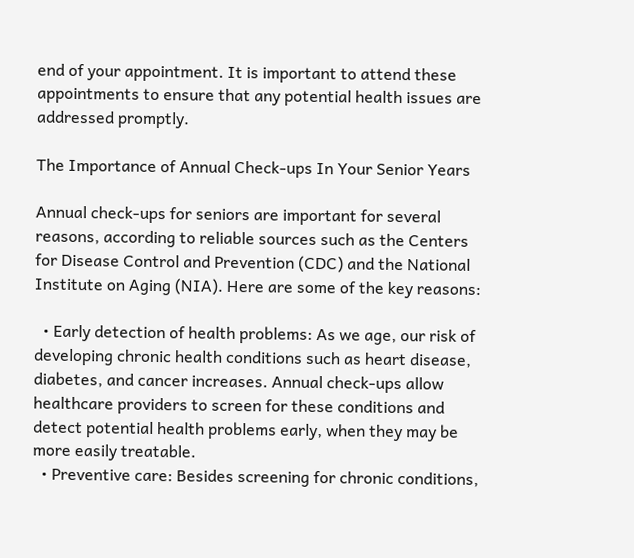end of your appointment. It is important to attend these appointments to ensure that any potential health issues are addressed promptly.

The Importance of Annual Check-ups In Your Senior Years

Annual check-ups for seniors are important for several reasons, according to reliable sources such as the Centers for Disease Control and Prevention (CDC) and the National Institute on Aging (NIA). Here are some of the key reasons:

  • Early detection of health problems: As we age, our risk of developing chronic health conditions such as heart disease, diabetes, and cancer increases. Annual check-ups allow healthcare providers to screen for these conditions and detect potential health problems early, when they may be more easily treatable.
  • Preventive care: Besides screening for chronic conditions,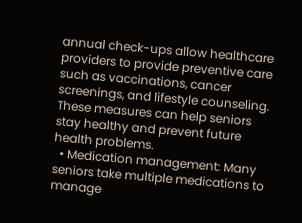annual check-ups allow healthcare providers to provide preventive care such as vaccinations, cancer screenings, and lifestyle counseling. These measures can help seniors stay healthy and prevent future health problems.
  • Medication management: Many seniors take multiple medications to manage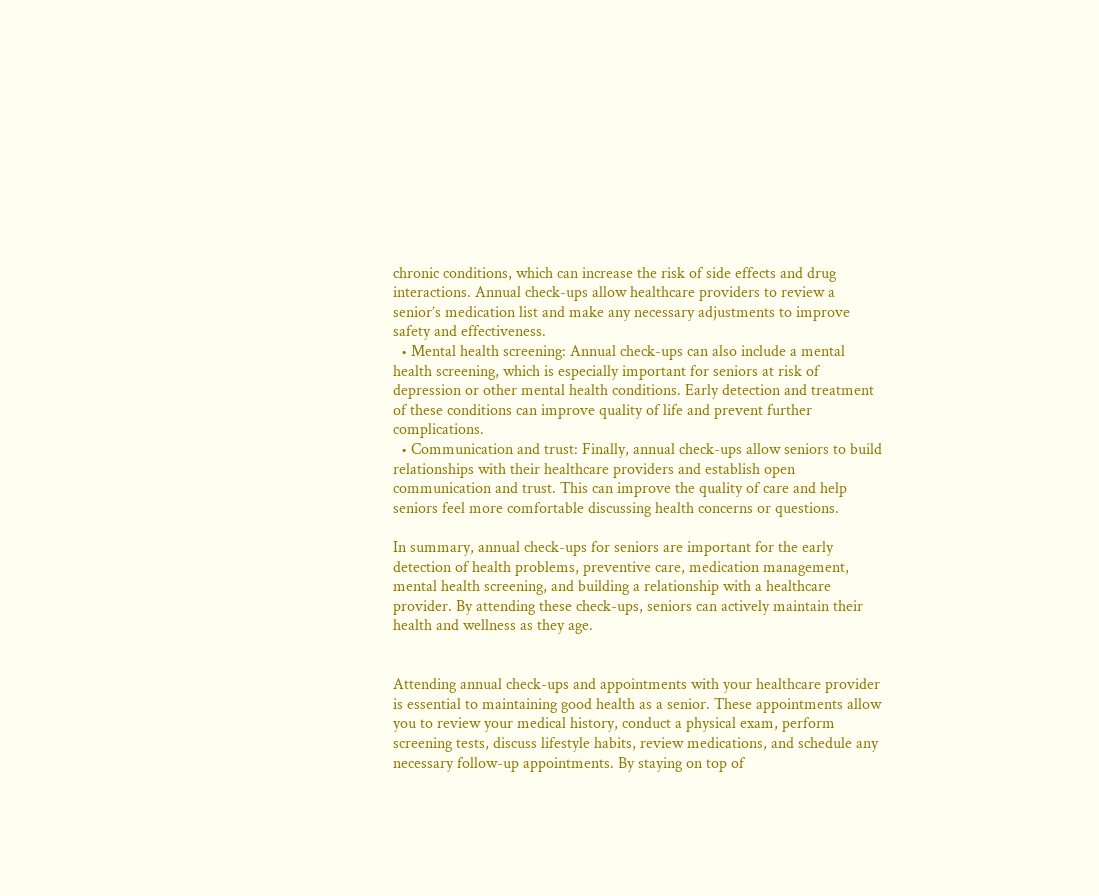chronic conditions, which can increase the risk of side effects and drug interactions. Annual check-ups allow healthcare providers to review a senior’s medication list and make any necessary adjustments to improve safety and effectiveness.
  • Mental health screening: Annual check-ups can also include a mental health screening, which is especially important for seniors at risk of depression or other mental health conditions. Early detection and treatment of these conditions can improve quality of life and prevent further complications.
  • Communication and trust: Finally, annual check-ups allow seniors to build relationships with their healthcare providers and establish open communication and trust. This can improve the quality of care and help seniors feel more comfortable discussing health concerns or questions.

In summary, annual check-ups for seniors are important for the early detection of health problems, preventive care, medication management, mental health screening, and building a relationship with a healthcare provider. By attending these check-ups, seniors can actively maintain their health and wellness as they age.


Attending annual check-ups and appointments with your healthcare provider is essential to maintaining good health as a senior. These appointments allow you to review your medical history, conduct a physical exam, perform screening tests, discuss lifestyle habits, review medications, and schedule any necessary follow-up appointments. By staying on top of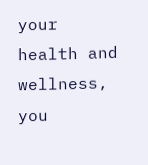your health and wellness, you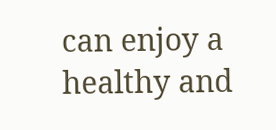can enjoy a healthy and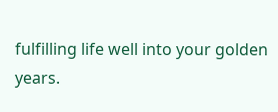fulfilling life well into your golden years.